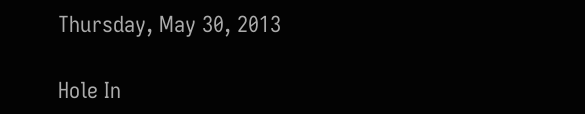Thursday, May 30, 2013

Hole In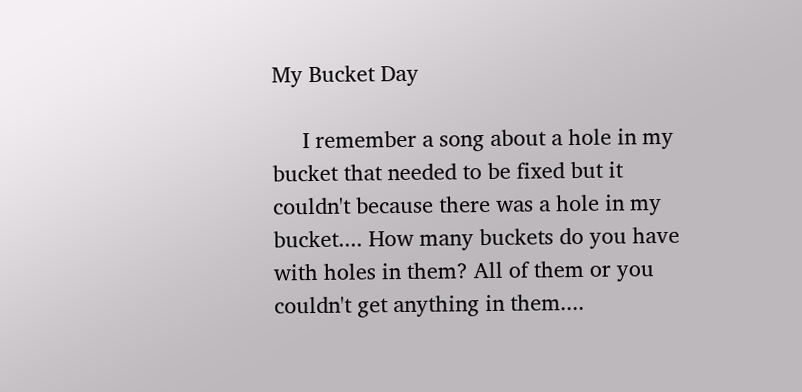My Bucket Day

     I remember a song about a hole in my bucket that needed to be fixed but it couldn't because there was a hole in my bucket.... How many buckets do you have with holes in them? All of them or you couldn't get anything in them....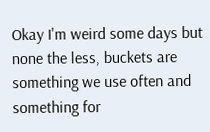Okay I'm weird some days but none the less, buckets are something we use often and something for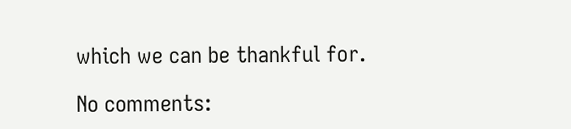which we can be thankful for.

No comments: